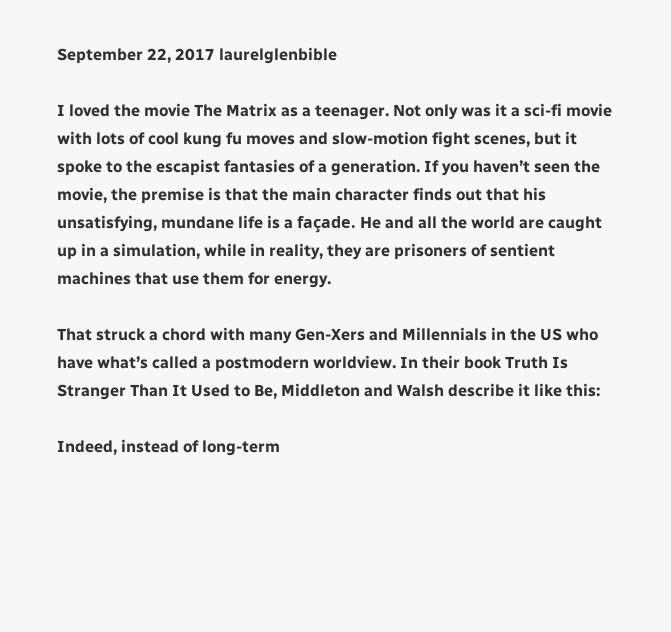September 22, 2017 laurelglenbible

I loved the movie The Matrix as a teenager. Not only was it a sci-fi movie with lots of cool kung fu moves and slow-motion fight scenes, but it spoke to the escapist fantasies of a generation. If you haven’t seen the movie, the premise is that the main character finds out that his unsatisfying, mundane life is a façade. He and all the world are caught up in a simulation, while in reality, they are prisoners of sentient machines that use them for energy.

That struck a chord with many Gen-Xers and Millennials in the US who have what’s called a postmodern worldview. In their book Truth Is Stranger Than It Used to Be, Middleton and Walsh describe it like this:

Indeed, instead of long-term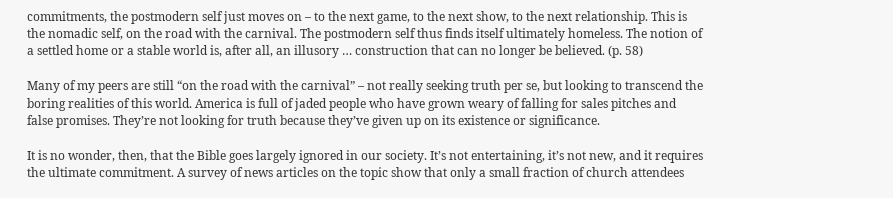commitments, the postmodern self just moves on – to the next game, to the next show, to the next relationship. This is the nomadic self, on the road with the carnival. The postmodern self thus finds itself ultimately homeless. The notion of a settled home or a stable world is, after all, an illusory … construction that can no longer be believed. (p. 58)

Many of my peers are still “on the road with the carnival” – not really seeking truth per se, but looking to transcend the boring realities of this world. America is full of jaded people who have grown weary of falling for sales pitches and false promises. They’re not looking for truth because they’ve given up on its existence or significance.

It is no wonder, then, that the Bible goes largely ignored in our society. It’s not entertaining, it’s not new, and it requires the ultimate commitment. A survey of news articles on the topic show that only a small fraction of church attendees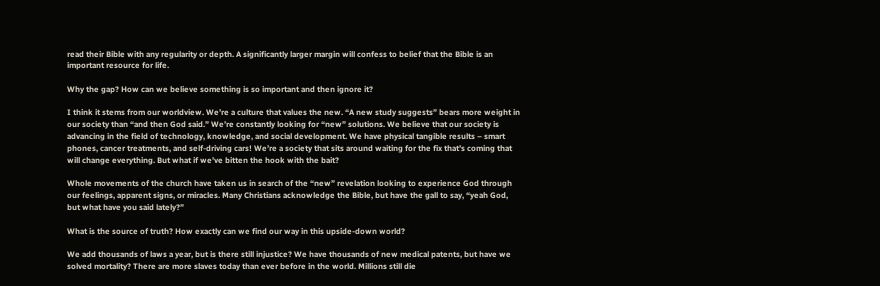read their Bible with any regularity or depth. A significantly larger margin will confess to belief that the Bible is an important resource for life.

Why the gap? How can we believe something is so important and then ignore it?

I think it stems from our worldview. We’re a culture that values the new. “A new study suggests” bears more weight in our society than “and then God said.” We’re constantly looking for “new” solutions. We believe that our society is advancing in the field of technology, knowledge, and social development. We have physical tangible results – smart phones, cancer treatments, and self-driving cars! We’re a society that sits around waiting for the fix that’s coming that will change everything. But what if we’ve bitten the hook with the bait?

Whole movements of the church have taken us in search of the “new” revelation looking to experience God through our feelings, apparent signs, or miracles. Many Christians acknowledge the Bible, but have the gall to say, “yeah God, but what have you said lately?”

What is the source of truth? How exactly can we find our way in this upside-down world?

We add thousands of laws a year, but is there still injustice? We have thousands of new medical patents, but have we solved mortality? There are more slaves today than ever before in the world. Millions still die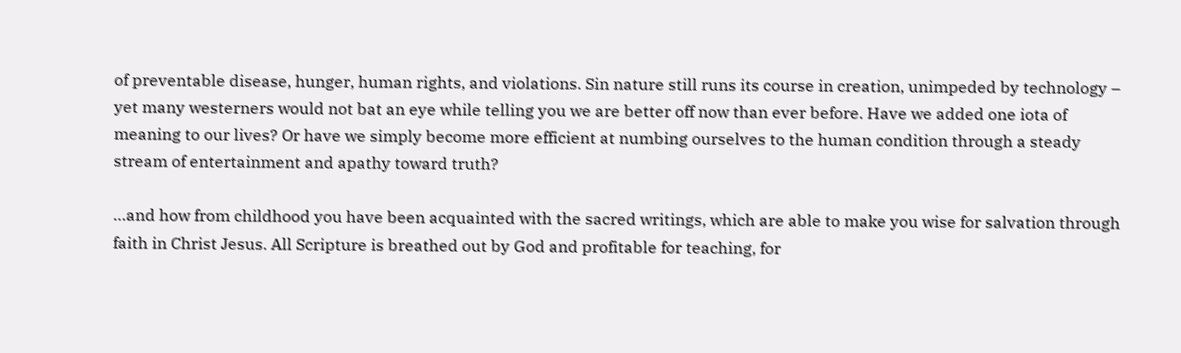of preventable disease, hunger, human rights, and violations. Sin nature still runs its course in creation, unimpeded by technology – yet many westerners would not bat an eye while telling you we are better off now than ever before. Have we added one iota of meaning to our lives? Or have we simply become more efficient at numbing ourselves to the human condition through a steady stream of entertainment and apathy toward truth?

…and how from childhood you have been acquainted with the sacred writings, which are able to make you wise for salvation through faith in Christ Jesus. All Scripture is breathed out by God and profitable for teaching, for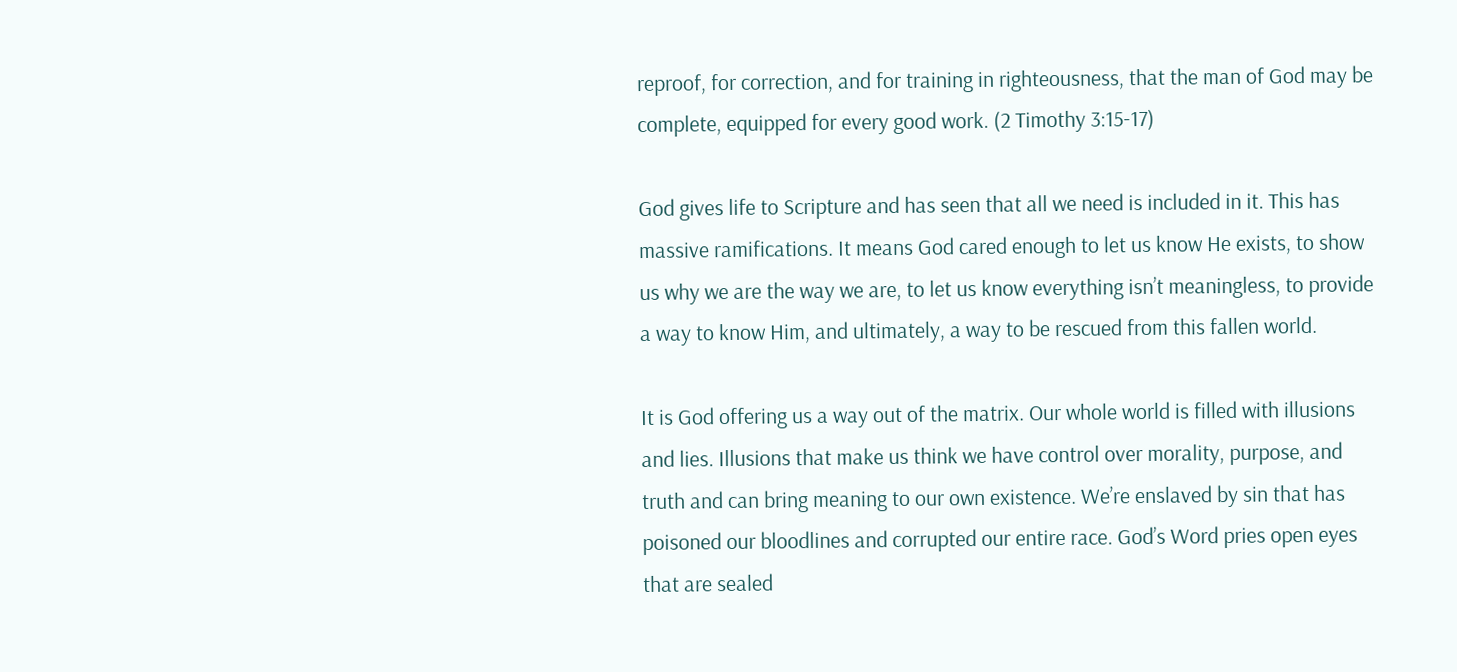reproof, for correction, and for training in righteousness, that the man of God may be complete, equipped for every good work. (2 Timothy 3:15-17)

God gives life to Scripture and has seen that all we need is included in it. This has massive ramifications. It means God cared enough to let us know He exists, to show us why we are the way we are, to let us know everything isn’t meaningless, to provide a way to know Him, and ultimately, a way to be rescued from this fallen world.

It is God offering us a way out of the matrix. Our whole world is filled with illusions and lies. Illusions that make us think we have control over morality, purpose, and truth and can bring meaning to our own existence. We’re enslaved by sin that has poisoned our bloodlines and corrupted our entire race. God’s Word pries open eyes that are sealed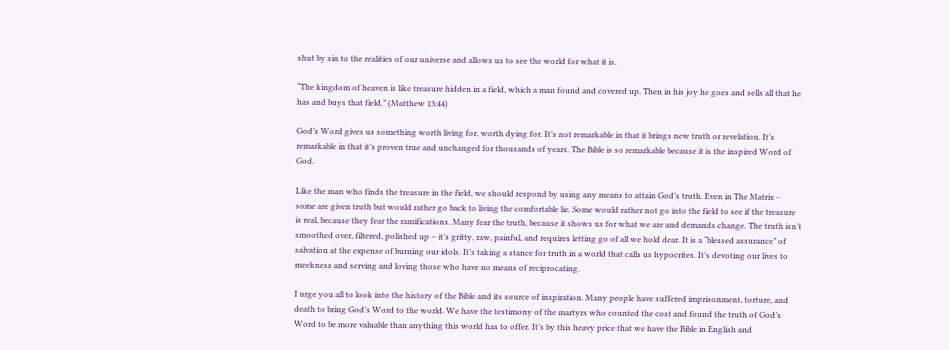shut by sin to the realities of our universe and allows us to see the world for what it is.

“The kingdom of heaven is like treasure hidden in a field, which a man found and covered up. Then in his joy he goes and sells all that he has and buys that field.” (Matthew 13:44)

God’s Word gives us something worth living for, worth dying for. It’s not remarkable in that it brings new truth or revelation. It’s remarkable in that it’s proven true and unchanged for thousands of years. The Bible is so remarkable because it is the inspired Word of God.

Like the man who finds the treasure in the field, we should respond by using any means to attain God’s truth. Even in The Matrix – some are given truth but would rather go back to living the comfortable lie. Some would rather not go into the field to see if the treasure is real, because they fear the ramifications. Many fear the truth, because it shows us for what we are and demands change. The truth isn’t smoothed over, filtered, polished up – it’s gritty, raw, painful, and requires letting go of all we hold dear. It is a “blessed assurance” of salvation at the expense of burning our idols. It’s taking a stance for truth in a world that calls us hypocrites. It’s devoting our lives to meekness and serving and loving those who have no means of reciprocating.

I urge you all to look into the history of the Bible and its source of inspiration. Many people have suffered imprisonment, torture, and death to bring God’s Word to the world. We have the testimony of the martyrs who counted the cost and found the truth of God’s Word to be more valuable than anything this world has to offer. It’s by this heavy price that we have the Bible in English and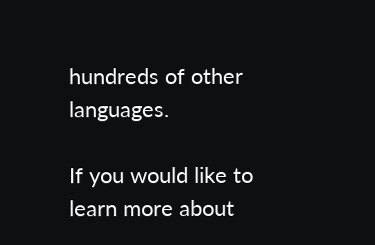hundreds of other languages.

If you would like to learn more about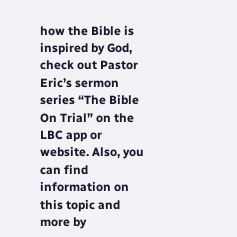how the Bible is inspired by God, check out Pastor Eric’s sermon series “The Bible On Trial” on the LBC app or website. Also, you can find information on this topic and more by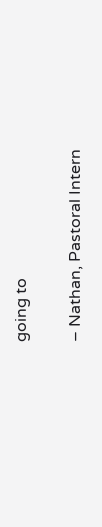going to

– Nathan, Pastoral Intern